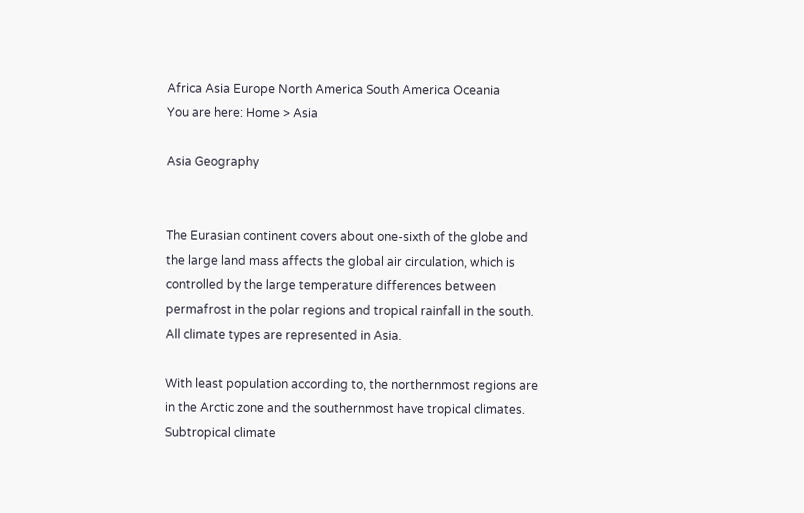Africa Asia Europe North America South America Oceania
You are here: Home > Asia

Asia Geography


The Eurasian continent covers about one-sixth of the globe and the large land mass affects the global air circulation, which is controlled by the large temperature differences between permafrost in the polar regions and tropical rainfall in the south. All climate types are represented in Asia.

With least population according to, the northernmost regions are in the Arctic zone and the southernmost have tropical climates. Subtropical climate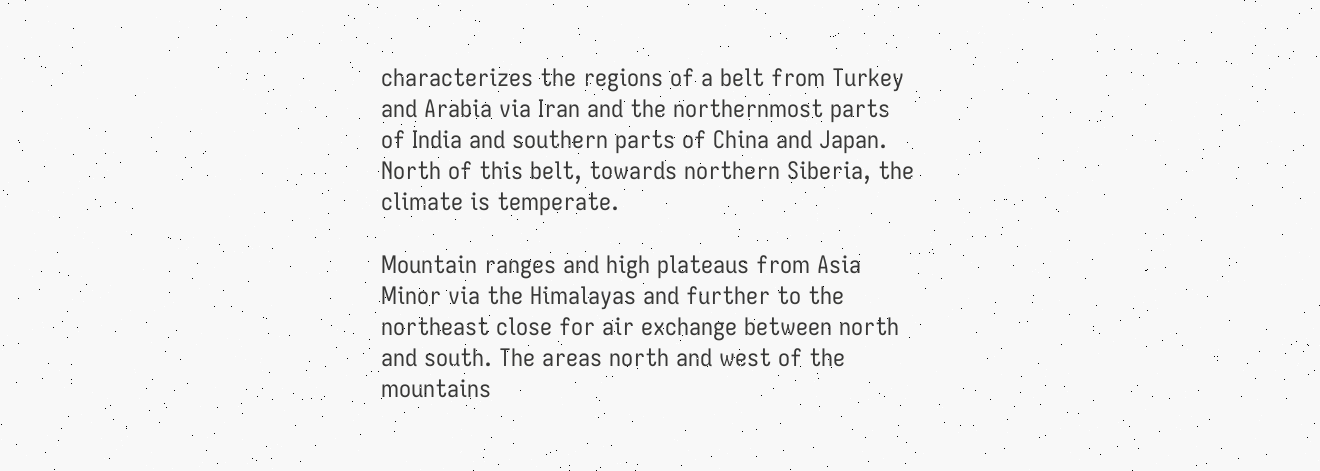characterizes the regions of a belt from Turkey and Arabia via Iran and the northernmost parts of India and southern parts of China and Japan. North of this belt, towards northern Siberia, the climate is temperate.

Mountain ranges and high plateaus from Asia Minor via the Himalayas and further to the northeast close for air exchange between north and south. The areas north and west of the mountains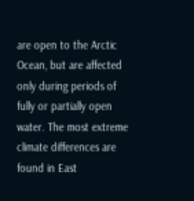are open to the Arctic Ocean, but are affected only during periods of fully or partially open water. The most extreme climate differences are found in East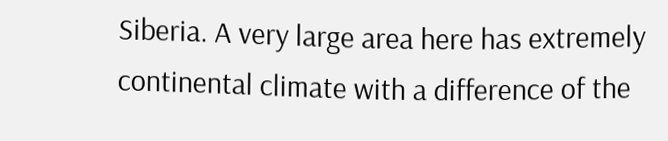Siberia. A very large area here has extremely continental climate with a difference of the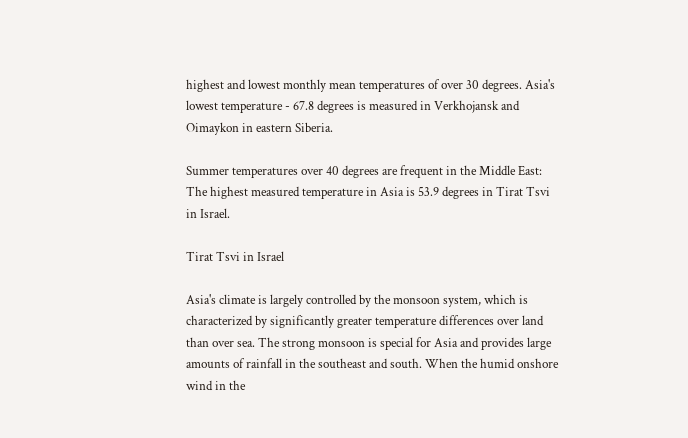highest and lowest monthly mean temperatures of over 30 degrees. Asia's lowest temperature - 67.8 degrees is measured in Verkhojansk and Oimaykon in eastern Siberia.

Summer temperatures over 40 degrees are frequent in the Middle East: The highest measured temperature in Asia is 53.9 degrees in Tirat Tsvi in Israel.

Tirat Tsvi in Israel

Asia's climate is largely controlled by the monsoon system, which is characterized by significantly greater temperature differences over land than over sea. The strong monsoon is special for Asia and provides large amounts of rainfall in the southeast and south. When the humid onshore wind in the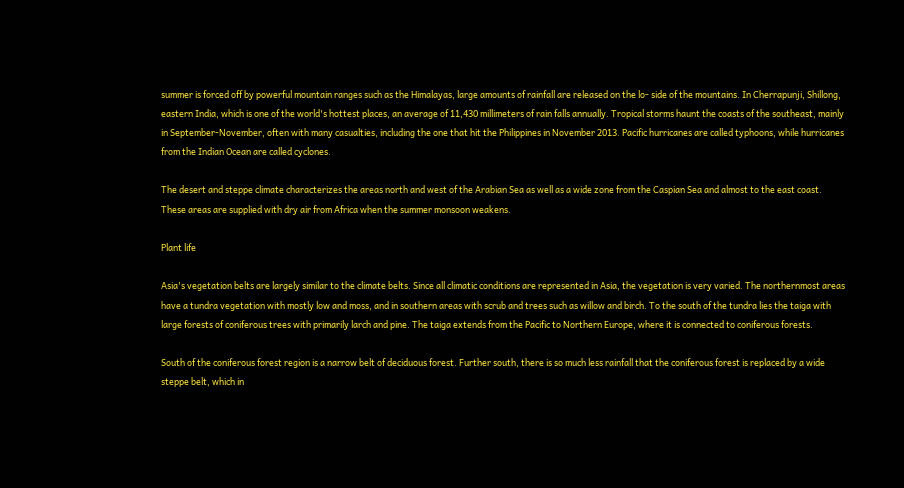summer is forced off by powerful mountain ranges such as the Himalayas, large amounts of rainfall are released on the lo- side of the mountains. In Cherrapunji, Shillong, eastern India, which is one of the world's hottest places, an average of 11,430 millimeters of rain falls annually. Tropical storms haunt the coasts of the southeast, mainly in September-November, often with many casualties, including the one that hit the Philippines in November 2013. Pacific hurricanes are called typhoons, while hurricanes from the Indian Ocean are called cyclones.

The desert and steppe climate characterizes the areas north and west of the Arabian Sea as well as a wide zone from the Caspian Sea and almost to the east coast. These areas are supplied with dry air from Africa when the summer monsoon weakens.

Plant life

Asia's vegetation belts are largely similar to the climate belts. Since all climatic conditions are represented in Asia, the vegetation is very varied. The northernmost areas have a tundra vegetation with mostly low and moss, and in southern areas with scrub and trees such as willow and birch. To the south of the tundra lies the taiga with large forests of coniferous trees with primarily larch and pine. The taiga extends from the Pacific to Northern Europe, where it is connected to coniferous forests.

South of the coniferous forest region is a narrow belt of deciduous forest. Further south, there is so much less rainfall that the coniferous forest is replaced by a wide steppe belt, which in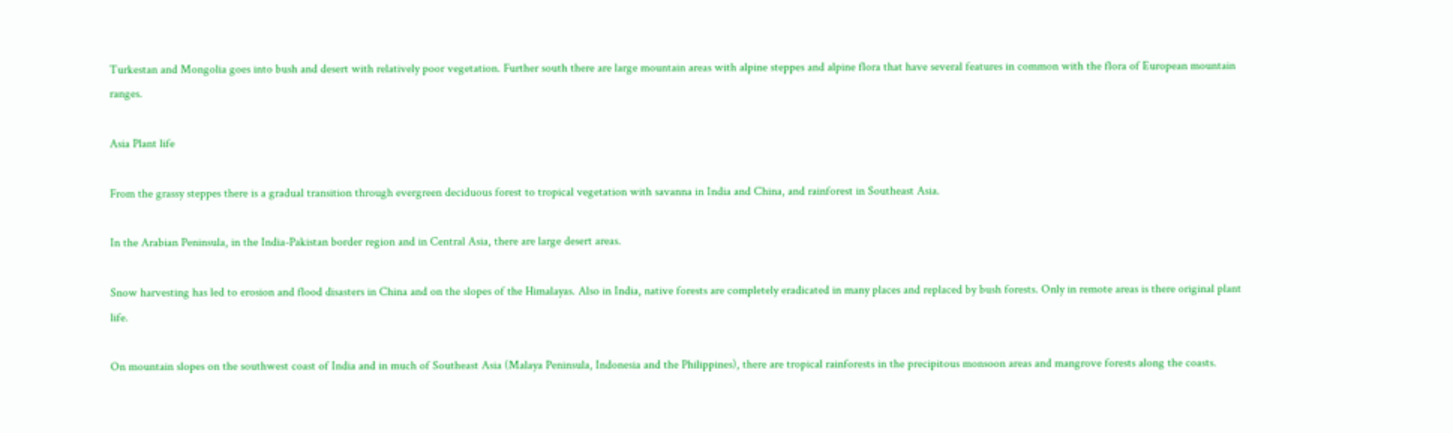Turkestan and Mongolia goes into bush and desert with relatively poor vegetation. Further south there are large mountain areas with alpine steppes and alpine flora that have several features in common with the flora of European mountain ranges.

Asia Plant life

From the grassy steppes there is a gradual transition through evergreen deciduous forest to tropical vegetation with savanna in India and China, and rainforest in Southeast Asia.

In the Arabian Peninsula, in the India-Pakistan border region and in Central Asia, there are large desert areas.

Snow harvesting has led to erosion and flood disasters in China and on the slopes of the Himalayas. Also in India, native forests are completely eradicated in many places and replaced by bush forests. Only in remote areas is there original plant life.

On mountain slopes on the southwest coast of India and in much of Southeast Asia (Malaya Peninsula, Indonesia and the Philippines), there are tropical rainforests in the precipitous monsoon areas and mangrove forests along the coasts.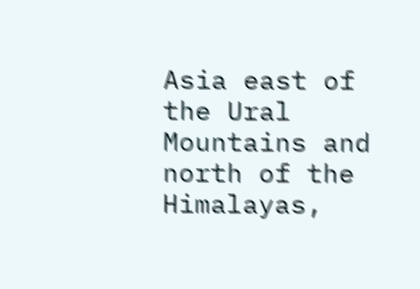Asia east of the Ural Mountains and north of the Himalayas,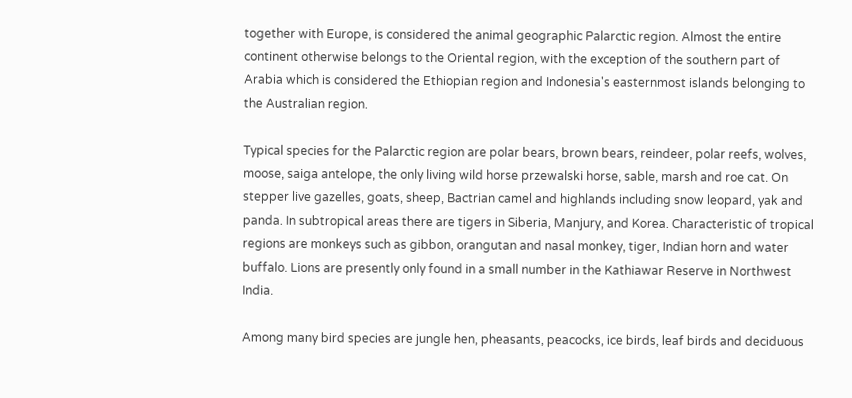together with Europe, is considered the animal geographic Palarctic region. Almost the entire continent otherwise belongs to the Oriental region, with the exception of the southern part of Arabia which is considered the Ethiopian region and Indonesia's easternmost islands belonging to the Australian region.

Typical species for the Palarctic region are polar bears, brown bears, reindeer, polar reefs, wolves, moose, saiga antelope, the only living wild horse przewalski horse, sable, marsh and roe cat. On stepper live gazelles, goats, sheep, Bactrian camel and highlands including snow leopard, yak and panda. In subtropical areas there are tigers in Siberia, Manjury, and Korea. Characteristic of tropical regions are monkeys such as gibbon, orangutan and nasal monkey, tiger, Indian horn and water buffalo. Lions are presently only found in a small number in the Kathiawar Reserve in Northwest India.

Among many bird species are jungle hen, pheasants, peacocks, ice birds, leaf birds and deciduous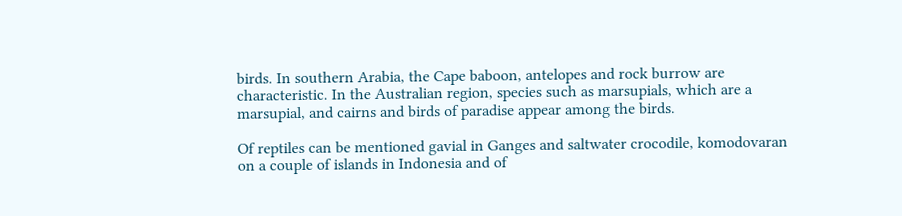birds. In southern Arabia, the Cape baboon, antelopes and rock burrow are characteristic. In the Australian region, species such as marsupials, which are a marsupial, and cairns and birds of paradise appear among the birds.

Of reptiles can be mentioned gavial in Ganges and saltwater crocodile, komodovaran on a couple of islands in Indonesia and of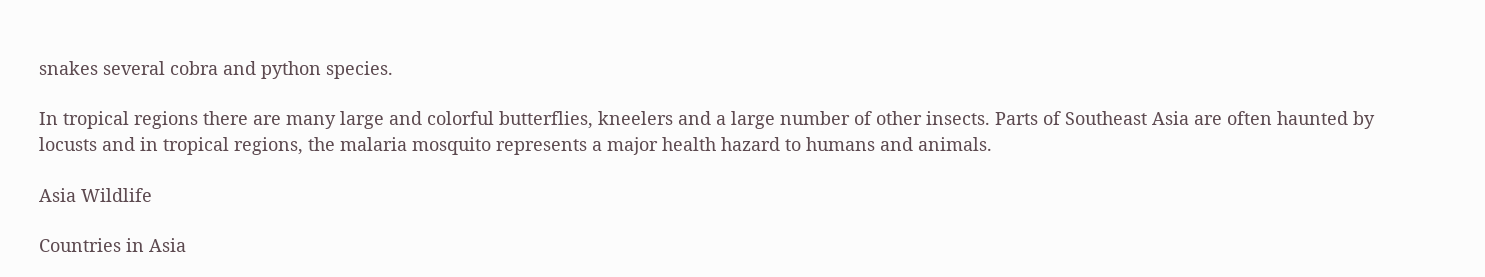snakes several cobra and python species.

In tropical regions there are many large and colorful butterflies, kneelers and a large number of other insects. Parts of Southeast Asia are often haunted by locusts and in tropical regions, the malaria mosquito represents a major health hazard to humans and animals.

Asia Wildlife

Countries in Asia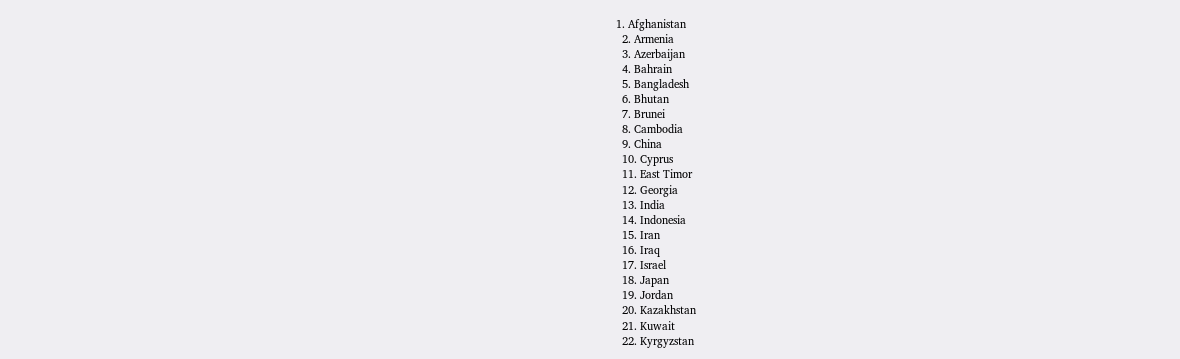1. Afghanistan
  2. Armenia
  3. Azerbaijan
  4. Bahrain
  5. Bangladesh
  6. Bhutan
  7. Brunei
  8. Cambodia
  9. China
  10. Cyprus
  11. East Timor
  12. Georgia
  13. India
  14. Indonesia
  15. Iran
  16. Iraq
  17. Israel
  18. Japan
  19. Jordan
  20. Kazakhstan
  21. Kuwait
  22. Kyrgyzstan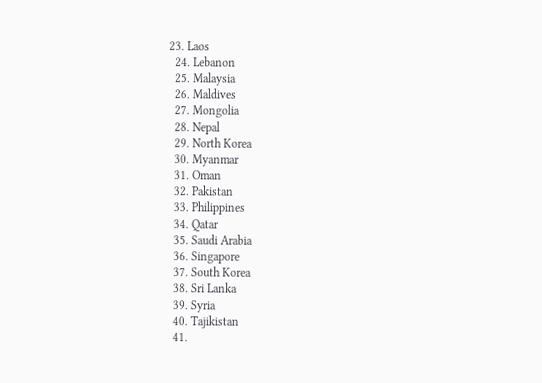23. Laos
  24. Lebanon
  25. Malaysia
  26. Maldives
  27. Mongolia
  28. Nepal
  29. North Korea
  30. Myanmar
  31. Oman
  32. Pakistan
  33. Philippines
  34. Qatar
  35. Saudi Arabia
  36. Singapore
  37. South Korea
  38. Sri Lanka
  39. Syria
  40. Tajikistan
  41.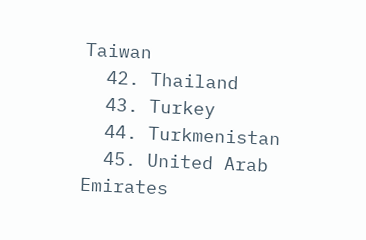Taiwan
  42. Thailand
  43. Turkey
  44. Turkmenistan
  45. United Arab Emirates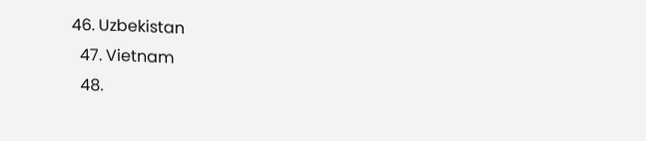46. Uzbekistan
  47. Vietnam
  48.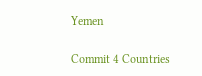Yemen

Commit 4 Countries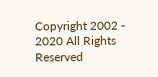Copyright 2002 - 2020 All Rights Reserved